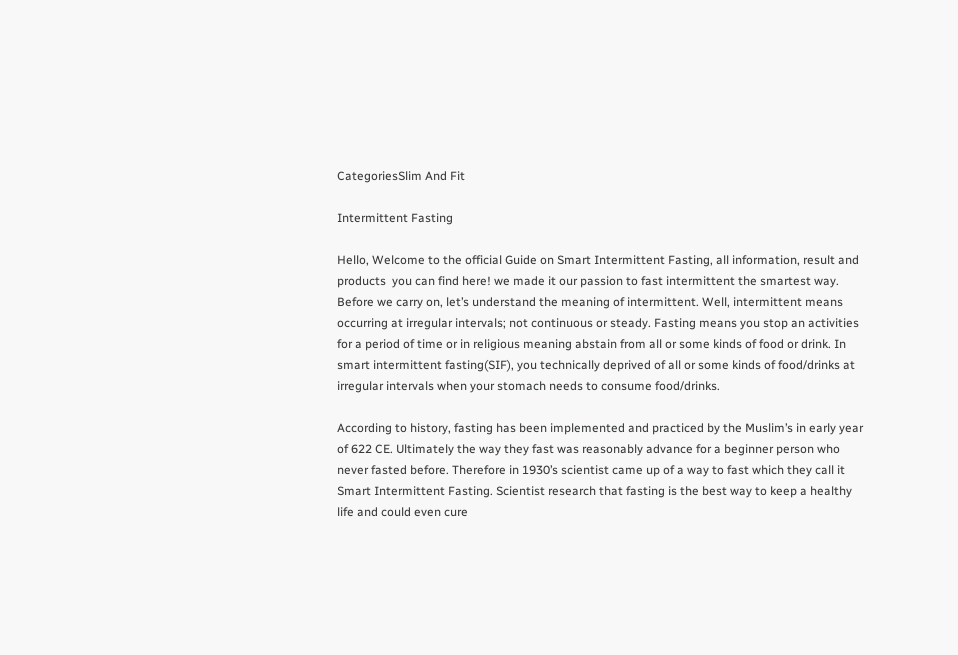CategoriesSlim And Fit

Intermittent Fasting

Hello, Welcome to the official Guide on Smart Intermittent Fasting, all information, result and products  you can find here! we made it our passion to fast intermittent the smartest way. Before we carry on, let’s understand the meaning of intermittent. Well, intermittent means occurring at irregular intervals; not continuous or steady. Fasting means you stop an activities for a period of time or in religious meaning abstain from all or some kinds of food or drink. In smart intermittent fasting(SIF), you technically deprived of all or some kinds of food/drinks at irregular intervals when your stomach needs to consume food/drinks.

According to history, fasting has been implemented and practiced by the Muslim’s in early year of 622 CE. Ultimately the way they fast was reasonably advance for a beginner person who never fasted before. Therefore in 1930’s scientist came up of a way to fast which they call it Smart Intermittent Fasting. Scientist research that fasting is the best way to keep a healthy life and could even cure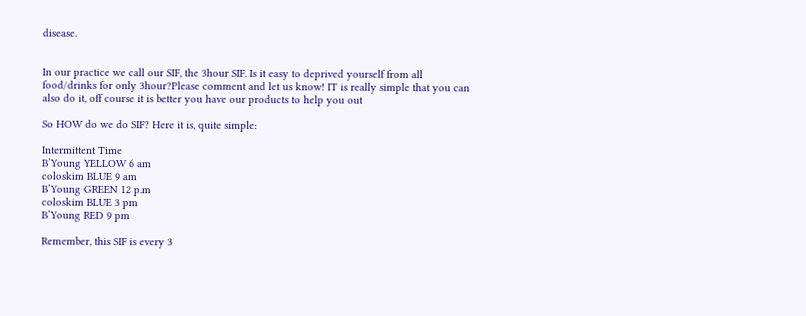disease.


In our practice we call our SIF, the 3hour SIF. Is it easy to deprived yourself from all food/drinks for only 3hour?Please comment and let us know! IT is really simple that you can also do it, off course it is better you have our products to help you out

So HOW do we do SIF? Here it is, quite simple:

Intermittent Time
B’Young YELLOW 6 am
coloskim BLUE 9 am
B’Young GREEN 12 p.m
coloskim BLUE 3 pm
B’Young RED 9 pm

Remember, this SIF is every 3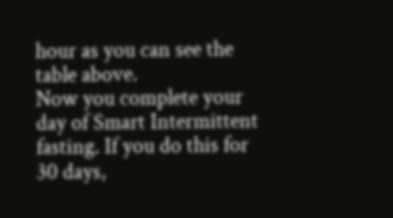hour as you can see the table above.
Now you complete your day of Smart Intermittent fasting. If you do this for 30 days,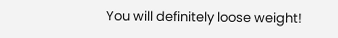You will definitely loose weight!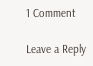1 Comment

Leave a Reply